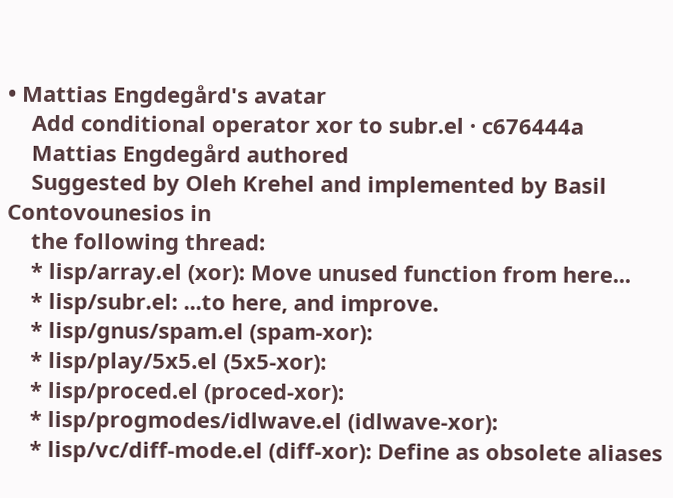• Mattias Engdegård's avatar
    Add conditional operator xor to subr.el · c676444a
    Mattias Engdegård authored
    Suggested by Oleh Krehel and implemented by Basil Contovounesios in
    the following thread:
    * lisp/array.el (xor): Move unused function from here...
    * lisp/subr.el: ...to here, and improve.
    * lisp/gnus/spam.el (spam-xor):
    * lisp/play/5x5.el (5x5-xor):
    * lisp/proced.el (proced-xor):
    * lisp/progmodes/idlwave.el (idlwave-xor):
    * lisp/vc/diff-mode.el (diff-xor): Define as obsolete aliases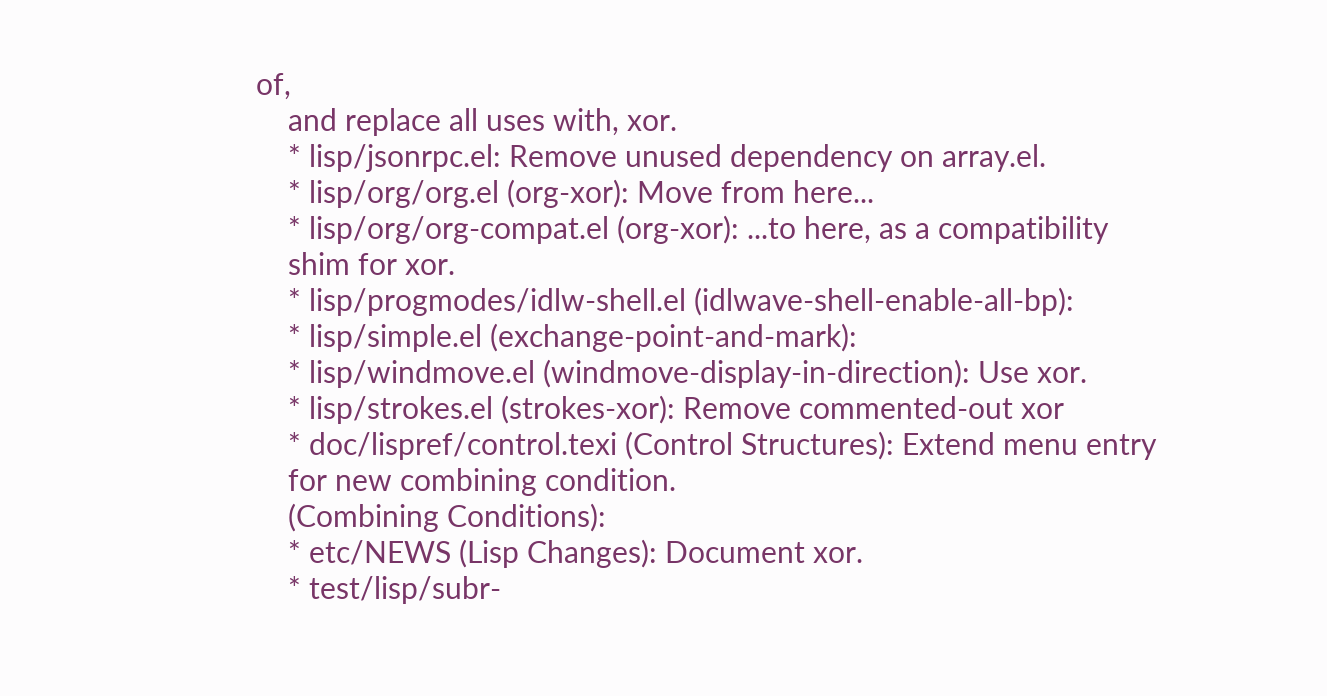of,
    and replace all uses with, xor.
    * lisp/jsonrpc.el: Remove unused dependency on array.el.
    * lisp/org/org.el (org-xor): Move from here...
    * lisp/org/org-compat.el (org-xor): ...to here, as a compatibility
    shim for xor.
    * lisp/progmodes/idlw-shell.el (idlwave-shell-enable-all-bp):
    * lisp/simple.el (exchange-point-and-mark):
    * lisp/windmove.el (windmove-display-in-direction): Use xor.
    * lisp/strokes.el (strokes-xor): Remove commented-out xor
    * doc/lispref/control.texi (Control Structures): Extend menu entry
    for new combining condition.
    (Combining Conditions):
    * etc/NEWS (Lisp Changes): Document xor.
    * test/lisp/subr-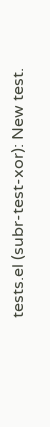tests.el (subr-test-xor): New test.